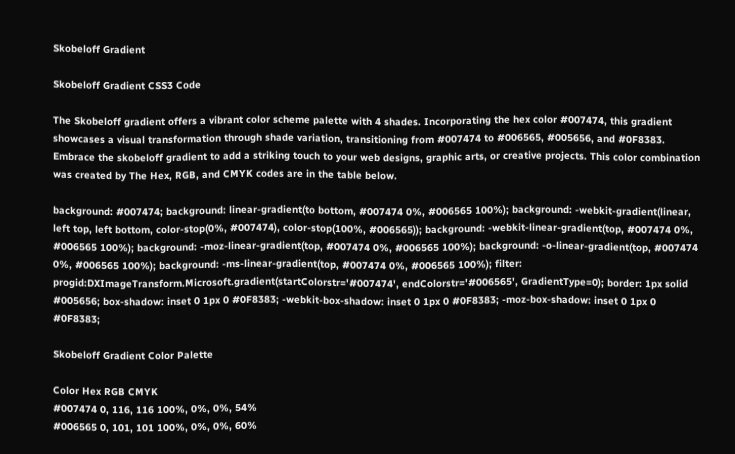Skobeloff Gradient

Skobeloff Gradient CSS3 Code

The Skobeloff gradient offers a vibrant color scheme palette with 4 shades. Incorporating the hex color #007474, this gradient showcases a visual transformation through shade variation, transitioning from #007474 to #006565, #005656, and #0F8383. Embrace the skobeloff gradient to add a striking touch to your web designs, graphic arts, or creative projects. This color combination was created by The Hex, RGB, and CMYK codes are in the table below.

background: #007474; background: linear-gradient(to bottom, #007474 0%, #006565 100%); background: -webkit-gradient(linear, left top, left bottom, color-stop(0%, #007474), color-stop(100%, #006565)); background: -webkit-linear-gradient(top, #007474 0%, #006565 100%); background: -moz-linear-gradient(top, #007474 0%, #006565 100%); background: -o-linear-gradient(top, #007474 0%, #006565 100%); background: -ms-linear-gradient(top, #007474 0%, #006565 100%); filter: progid:DXImageTransform.Microsoft.gradient(startColorstr='#007474', endColorstr='#006565', GradientType=0); border: 1px solid #005656; box-shadow: inset 0 1px 0 #0F8383; -webkit-box-shadow: inset 0 1px 0 #0F8383; -moz-box-shadow: inset 0 1px 0 #0F8383;

Skobeloff Gradient Color Palette

Color Hex RGB CMYK
#007474 0, 116, 116 100%, 0%, 0%, 54%
#006565 0, 101, 101 100%, 0%, 0%, 60%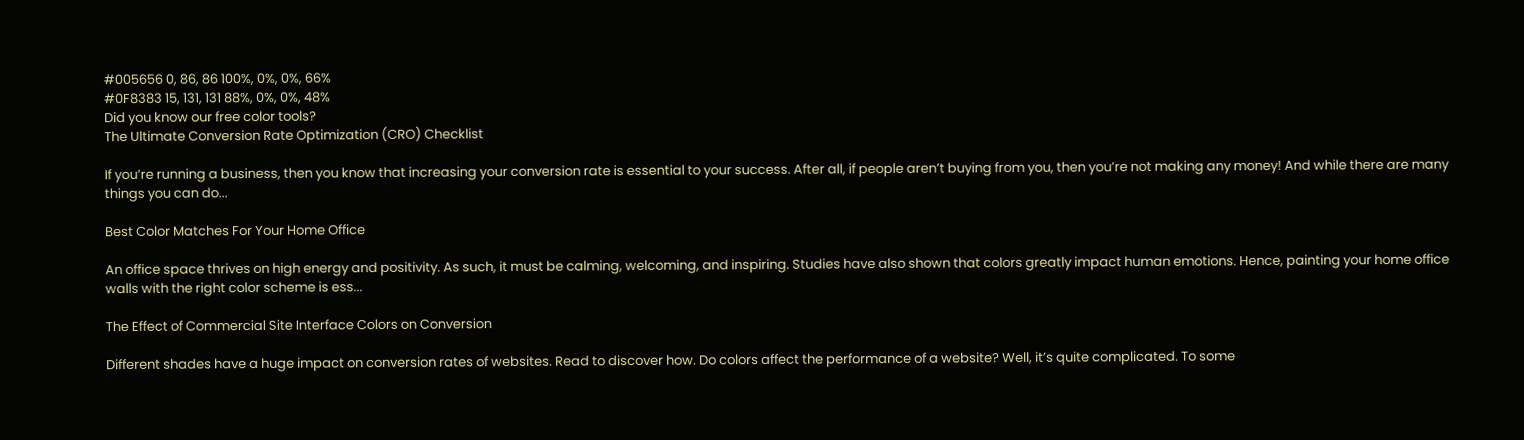#005656 0, 86, 86 100%, 0%, 0%, 66%
#0F8383 15, 131, 131 88%, 0%, 0%, 48%
Did you know our free color tools?
The Ultimate Conversion Rate Optimization (CRO) Checklist

If you’re running a business, then you know that increasing your conversion rate is essential to your success. After all, if people aren’t buying from you, then you’re not making any money! And while there are many things you can do...

Best Color Matches For Your Home Office

An office space thrives on high energy and positivity. As such, it must be calming, welcoming, and inspiring. Studies have also shown that colors greatly impact human emotions. Hence, painting your home office walls with the right color scheme is ess...

The Effect of Commercial Site Interface Colors on Conversion

Different shades have a huge impact on conversion rates of websites. Read to discover how. Do colors affect the performance of a website? Well, it’s quite complicated. To some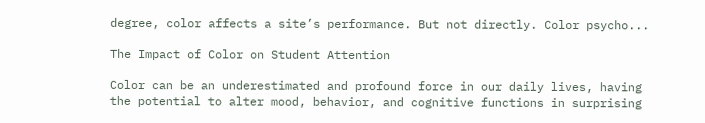degree, color affects a site’s performance. But not directly. Color psycho...

The Impact of Color on Student Attention

Color can be an underestimated and profound force in our daily lives, having the potential to alter mood, behavior, and cognitive functions in surprising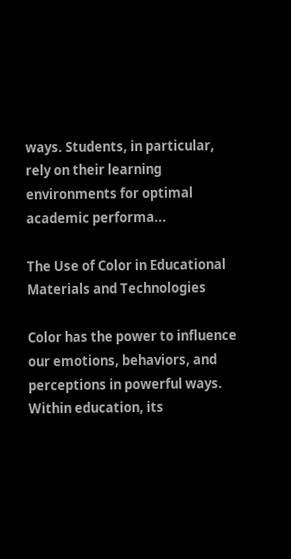ways. Students, in particular, rely on their learning environments for optimal academic performa...

The Use of Color in Educational Materials and Technologies

Color has the power to influence our emotions, behaviors, and perceptions in powerful ways. Within education, its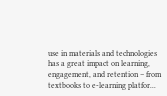use in materials and technologies has a great impact on learning, engagement, and retention – from textbooks to e-learning platfor...